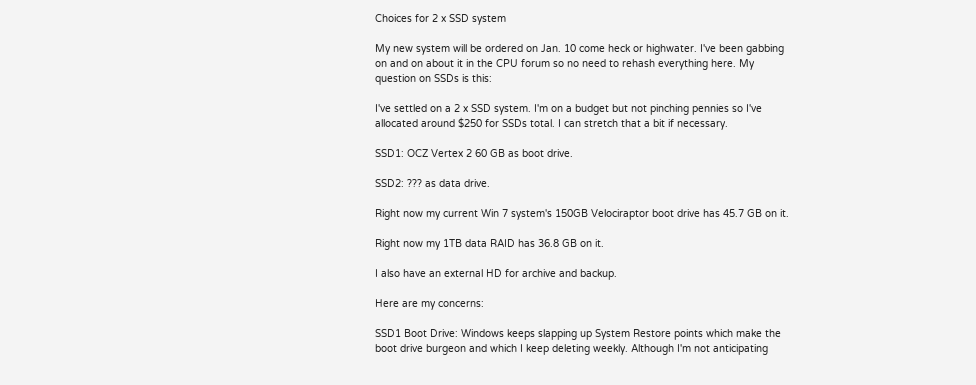Choices for 2 x SSD system

My new system will be ordered on Jan. 10 come heck or highwater. I've been gabbing on and on about it in the CPU forum so no need to rehash everything here. My question on SSDs is this:

I've settled on a 2 x SSD system. I'm on a budget but not pinching pennies so I've allocated around $250 for SSDs total. I can stretch that a bit if necessary.

SSD1: OCZ Vertex 2 60 GB as boot drive.

SSD2: ??? as data drive.

Right now my current Win 7 system's 150GB Velociraptor boot drive has 45.7 GB on it.

Right now my 1TB data RAID has 36.8 GB on it.

I also have an external HD for archive and backup.

Here are my concerns:

SSD1 Boot Drive: Windows keeps slapping up System Restore points which make the boot drive burgeon and which I keep deleting weekly. Although I'm not anticipating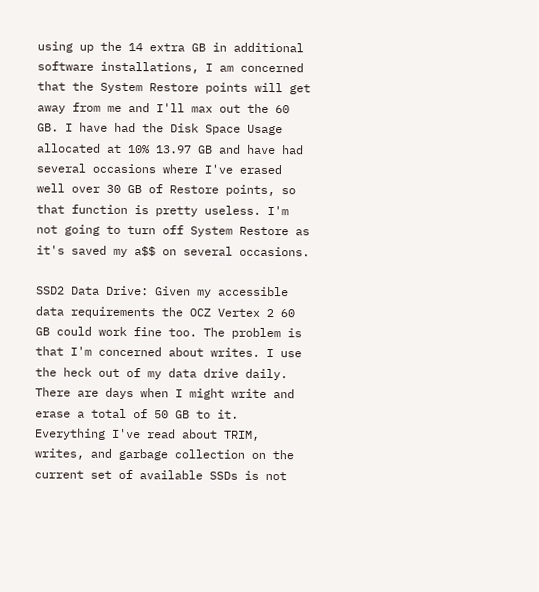using up the 14 extra GB in additional software installations, I am concerned that the System Restore points will get away from me and I'll max out the 60 GB. I have had the Disk Space Usage allocated at 10% 13.97 GB and have had several occasions where I've erased well over 30 GB of Restore points, so that function is pretty useless. I'm not going to turn off System Restore as it's saved my a$$ on several occasions.

SSD2 Data Drive: Given my accessible data requirements the OCZ Vertex 2 60 GB could work fine too. The problem is that I'm concerned about writes. I use the heck out of my data drive daily. There are days when I might write and erase a total of 50 GB to it. Everything I've read about TRIM, writes, and garbage collection on the current set of available SSDs is not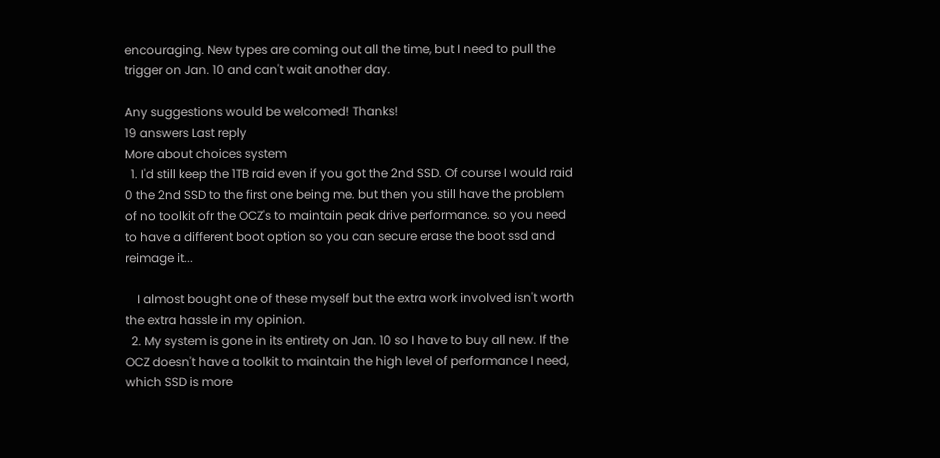encouraging. New types are coming out all the time, but I need to pull the trigger on Jan. 10 and can't wait another day.

Any suggestions would be welcomed! Thanks!
19 answers Last reply
More about choices system
  1. I'd still keep the 1TB raid even if you got the 2nd SSD. Of course I would raid 0 the 2nd SSD to the first one being me. but then you still have the problem of no toolkit ofr the OCZ's to maintain peak drive performance. so you need to have a different boot option so you can secure erase the boot ssd and reimage it...

    I almost bought one of these myself but the extra work involved isn't worth the extra hassle in my opinion.
  2. My system is gone in its entirety on Jan. 10 so I have to buy all new. If the OCZ doesn't have a toolkit to maintain the high level of performance I need, which SSD is more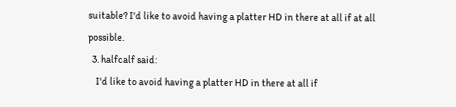suitable? I'd like to avoid having a platter HD in there at all if at all possible.
  3. halfcalf said:
    I'd like to avoid having a platter HD in there at all if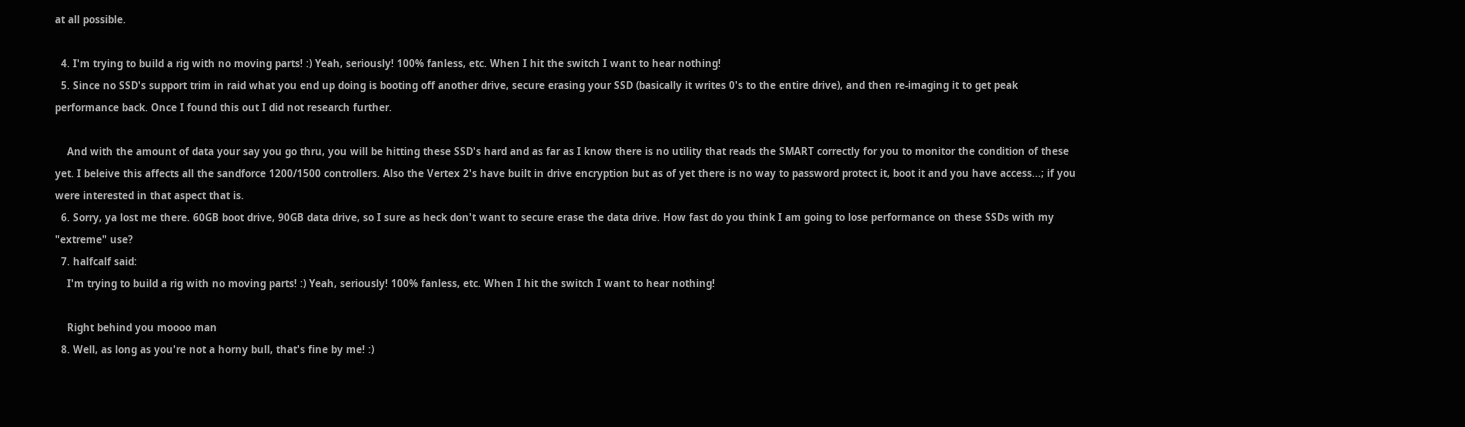at all possible.

  4. I'm trying to build a rig with no moving parts! :) Yeah, seriously! 100% fanless, etc. When I hit the switch I want to hear nothing!
  5. Since no SSD's support trim in raid what you end up doing is booting off another drive, secure erasing your SSD (basically it writes 0's to the entire drive), and then re-imaging it to get peak performance back. Once I found this out I did not research further.

    And with the amount of data your say you go thru, you will be hitting these SSD's hard and as far as I know there is no utility that reads the SMART correctly for you to monitor the condition of these yet. I beleive this affects all the sandforce 1200/1500 controllers. Also the Vertex 2's have built in drive encryption but as of yet there is no way to password protect it, boot it and you have access...; if you were interested in that aspect that is.
  6. Sorry, ya lost me there. 60GB boot drive, 90GB data drive, so I sure as heck don't want to secure erase the data drive. How fast do you think I am going to lose performance on these SSDs with my "extreme" use?
  7. halfcalf said:
    I'm trying to build a rig with no moving parts! :) Yeah, seriously! 100% fanless, etc. When I hit the switch I want to hear nothing!

    Right behind you moooo man
  8. Well, as long as you're not a horny bull, that's fine by me! :)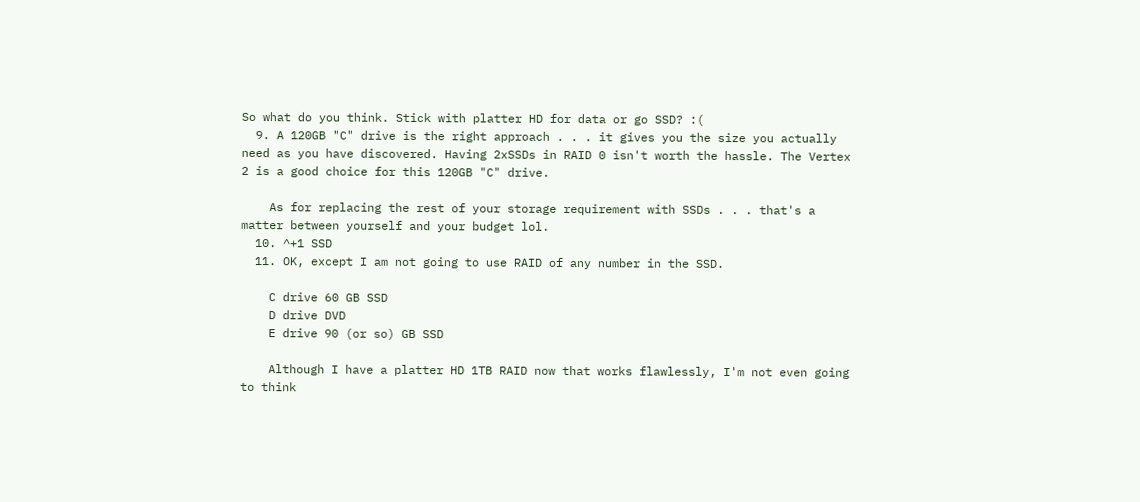So what do you think. Stick with platter HD for data or go SSD? :(
  9. A 120GB "C" drive is the right approach . . . it gives you the size you actually need as you have discovered. Having 2xSSDs in RAID 0 isn't worth the hassle. The Vertex 2 is a good choice for this 120GB "C" drive.

    As for replacing the rest of your storage requirement with SSDs . . . that's a matter between yourself and your budget lol.
  10. ^+1 SSD
  11. OK, except I am not going to use RAID of any number in the SSD.

    C drive 60 GB SSD
    D drive DVD
    E drive 90 (or so) GB SSD

    Although I have a platter HD 1TB RAID now that works flawlessly, I'm not even going to think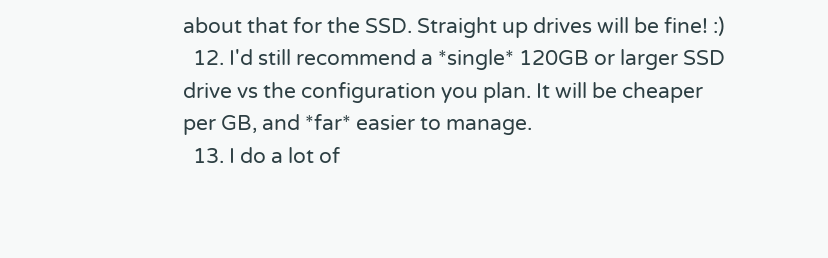about that for the SSD. Straight up drives will be fine! :)
  12. I'd still recommend a *single* 120GB or larger SSD drive vs the configuration you plan. It will be cheaper per GB, and *far* easier to manage.
  13. I do a lot of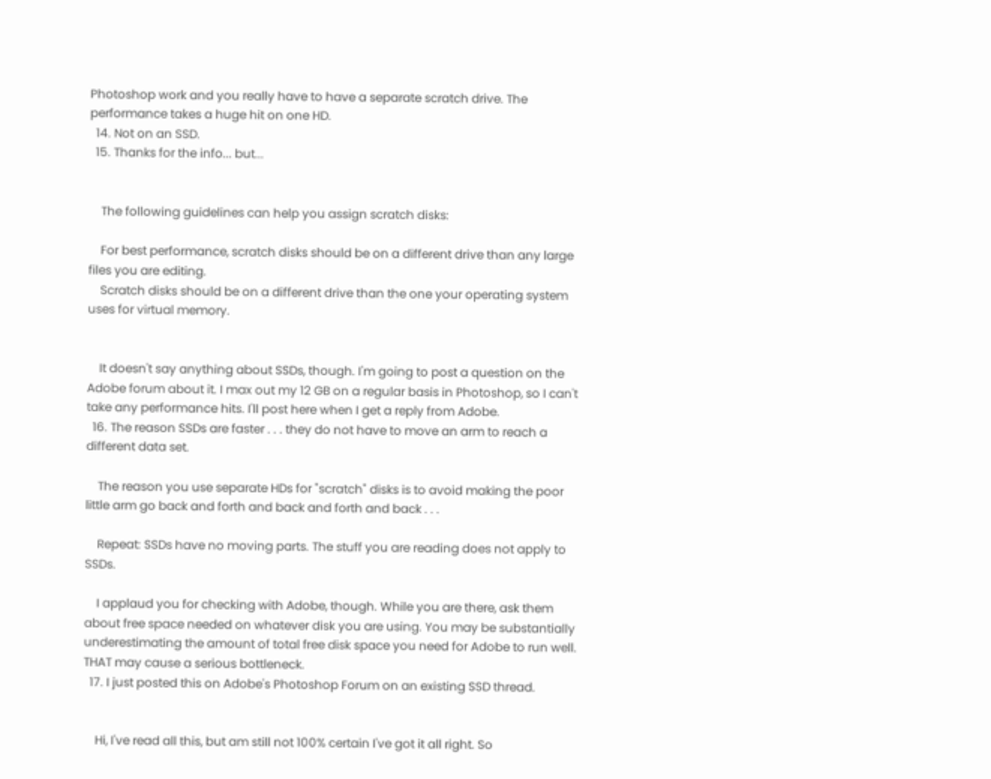Photoshop work and you really have to have a separate scratch drive. The performance takes a huge hit on one HD.
  14. Not on an SSD.
  15. Thanks for the info... but...


    The following guidelines can help you assign scratch disks:

    For best performance, scratch disks should be on a different drive than any large files you are editing.
    Scratch disks should be on a different drive than the one your operating system uses for virtual memory.


    It doesn't say anything about SSDs, though. I'm going to post a question on the Adobe forum about it. I max out my 12 GB on a regular basis in Photoshop, so I can't take any performance hits. I'll post here when I get a reply from Adobe.
  16. The reason SSDs are faster . . . they do not have to move an arm to reach a different data set.

    The reason you use separate HDs for "scratch" disks is to avoid making the poor little arm go back and forth and back and forth and back . . .

    Repeat: SSDs have no moving parts. The stuff you are reading does not apply to SSDs.

    I applaud you for checking with Adobe, though. While you are there, ask them about free space needed on whatever disk you are using. You may be substantially underestimating the amount of total free disk space you need for Adobe to run well. THAT may cause a serious bottleneck.
  17. I just posted this on Adobe's Photoshop Forum on an existing SSD thread.


    Hi, I've read all this, but am still not 100% certain I've got it all right. So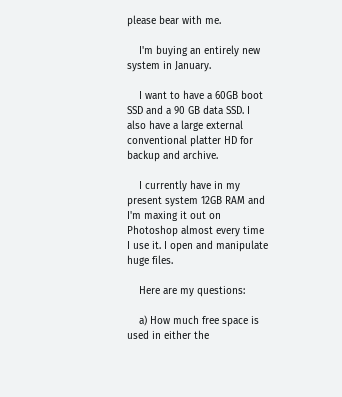please bear with me.

    I'm buying an entirely new system in January.

    I want to have a 60GB boot SSD and a 90 GB data SSD. I also have a large external conventional platter HD for backup and archive.

    I currently have in my present system 12GB RAM and I'm maxing it out on Photoshop almost every time I use it. I open and manipulate huge files.

    Here are my questions:

    a) How much free space is used in either the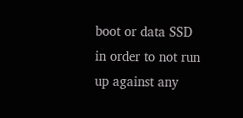boot or data SSD in order to not run up against any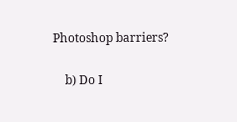Photoshop barriers?

    b) Do I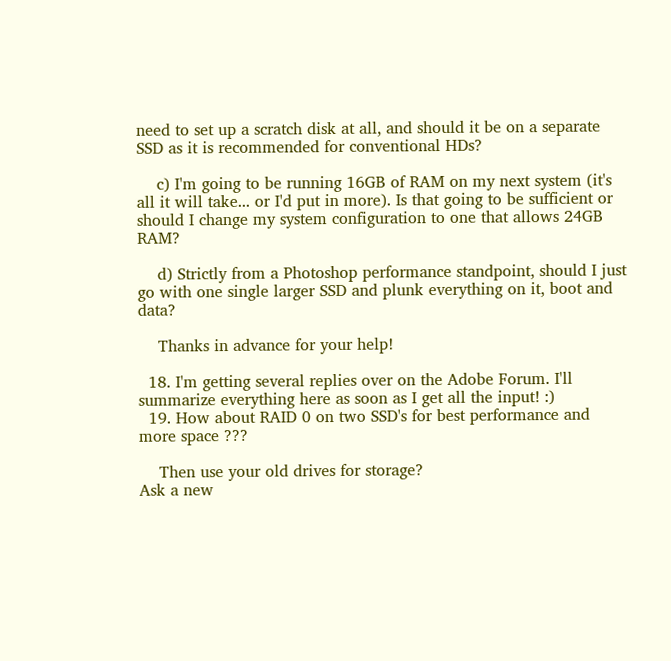need to set up a scratch disk at all, and should it be on a separate SSD as it is recommended for conventional HDs?

    c) I'm going to be running 16GB of RAM on my next system (it's all it will take... or I'd put in more). Is that going to be sufficient or should I change my system configuration to one that allows 24GB RAM?

    d) Strictly from a Photoshop performance standpoint, should I just go with one single larger SSD and plunk everything on it, boot and data?

    Thanks in advance for your help!

  18. I'm getting several replies over on the Adobe Forum. I'll summarize everything here as soon as I get all the input! :)
  19. How about RAID 0 on two SSD's for best performance and more space ???

    Then use your old drives for storage?
Ask a new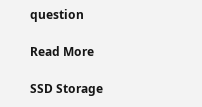question

Read More

SSD Storage